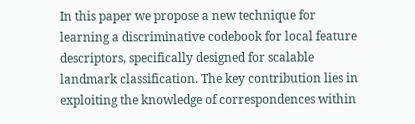In this paper we propose a new technique for learning a discriminative codebook for local feature descriptors, specifically designed for scalable landmark classification. The key contribution lies in exploiting the knowledge of correspondences within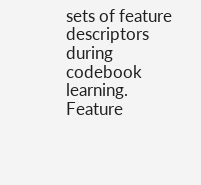sets of feature descriptors during codebook learning. Feature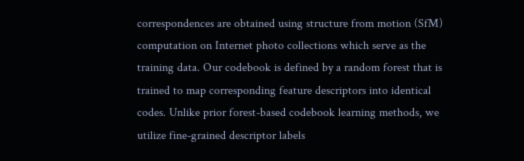correspondences are obtained using structure from motion (SfM) computation on Internet photo collections which serve as the training data. Our codebook is defined by a random forest that is trained to map corresponding feature descriptors into identical codes. Unlike prior forest-based codebook learning methods, we utilize fine-grained descriptor labels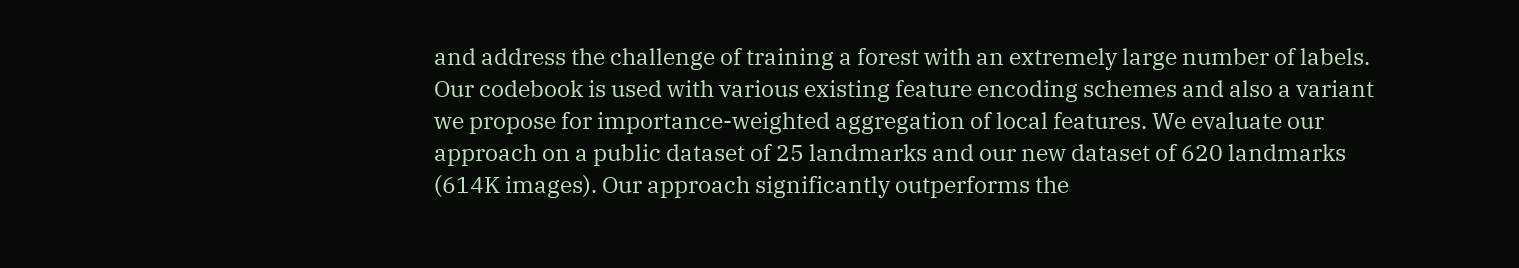and address the challenge of training a forest with an extremely large number of labels. Our codebook is used with various existing feature encoding schemes and also a variant we propose for importance-weighted aggregation of local features. We evaluate our approach on a public dataset of 25 landmarks and our new dataset of 620 landmarks (614K images). Our approach significantly outperforms the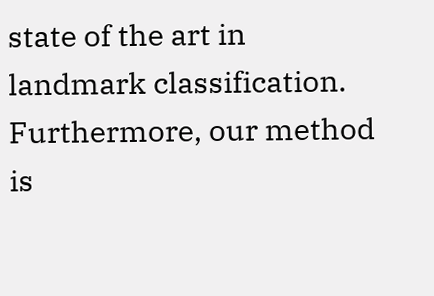state of the art in landmark classification. Furthermore, our method is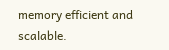memory efficient and scalable.